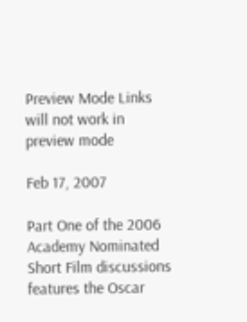Preview Mode Links will not work in preview mode

Feb 17, 2007

Part One of the 2006 Academy Nominated Short Film discussions features the Oscar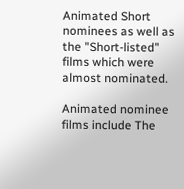Animated Short nominees as well as the "Short-listed" films which were almost nominated.

Animated nominee films include The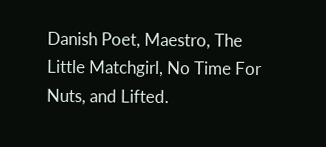Danish Poet, Maestro, The Little Matchgirl, No Time For Nuts, and Lifted.